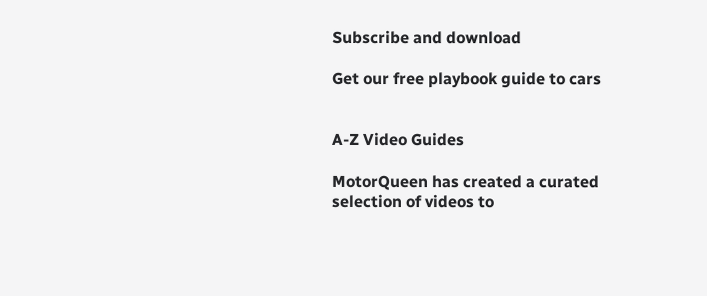Subscribe and download

Get our free playbook guide to cars


A-Z Video Guides

MotorQueen has created a curated selection of videos to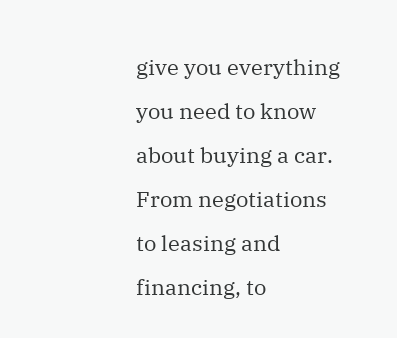give you everything you need to know about buying a car. From negotiations to leasing and financing, to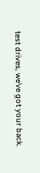test drives, we’ve got your back.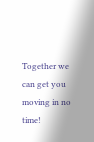Together we can get you moving in no time!